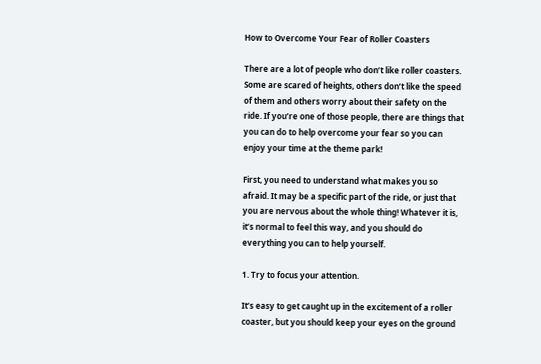How to Overcome Your Fear of Roller Coasters

There are a lot of people who don’t like roller coasters. Some are scared of heights, others don’t like the speed of them and others worry about their safety on the ride. If you’re one of those people, there are things that you can do to help overcome your fear so you can enjoy your time at the theme park!

First, you need to understand what makes you so afraid. It may be a specific part of the ride, or just that you are nervous about the whole thing! Whatever it is, it’s normal to feel this way, and you should do everything you can to help yourself.

1. Try to focus your attention.

It’s easy to get caught up in the excitement of a roller coaster, but you should keep your eyes on the ground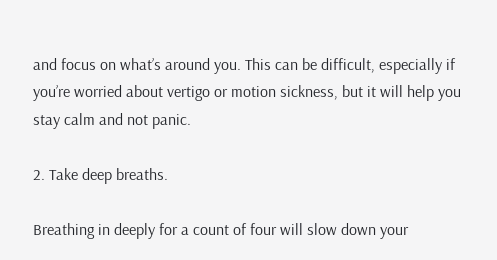and focus on what’s around you. This can be difficult, especially if you’re worried about vertigo or motion sickness, but it will help you stay calm and not panic.

2. Take deep breaths.

Breathing in deeply for a count of four will slow down your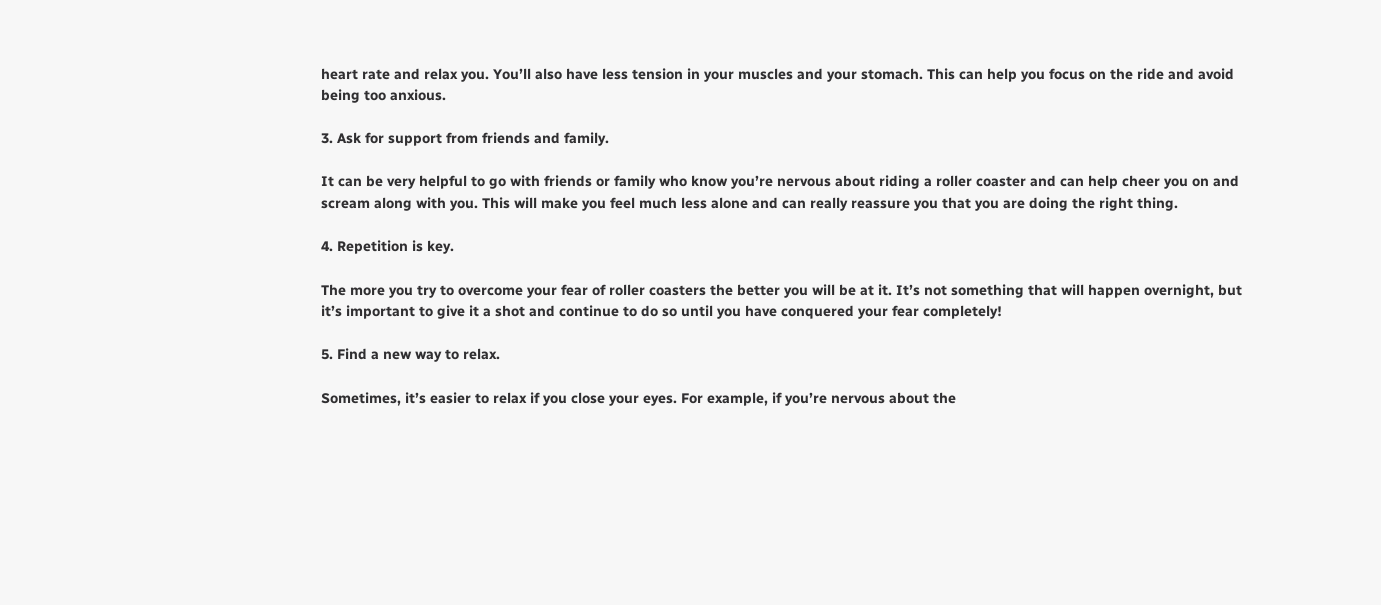heart rate and relax you. You’ll also have less tension in your muscles and your stomach. This can help you focus on the ride and avoid being too anxious.

3. Ask for support from friends and family.

It can be very helpful to go with friends or family who know you’re nervous about riding a roller coaster and can help cheer you on and scream along with you. This will make you feel much less alone and can really reassure you that you are doing the right thing.

4. Repetition is key.

The more you try to overcome your fear of roller coasters the better you will be at it. It’s not something that will happen overnight, but it’s important to give it a shot and continue to do so until you have conquered your fear completely!

5. Find a new way to relax.

Sometimes, it’s easier to relax if you close your eyes. For example, if you’re nervous about the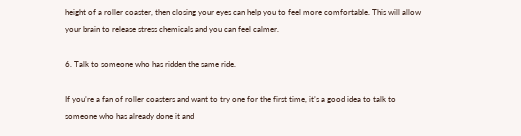height of a roller coaster, then closing your eyes can help you to feel more comfortable. This will allow your brain to release stress chemicals and you can feel calmer.

6. Talk to someone who has ridden the same ride.

If you’re a fan of roller coasters and want to try one for the first time, it’s a good idea to talk to someone who has already done it and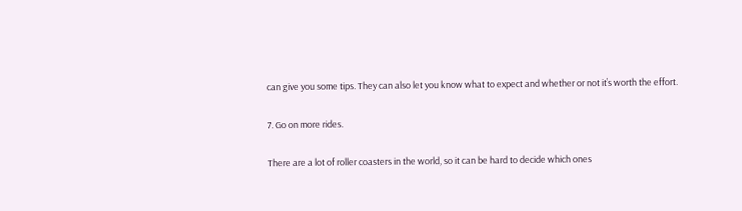can give you some tips. They can also let you know what to expect and whether or not it’s worth the effort.

7. Go on more rides.

There are a lot of roller coasters in the world, so it can be hard to decide which ones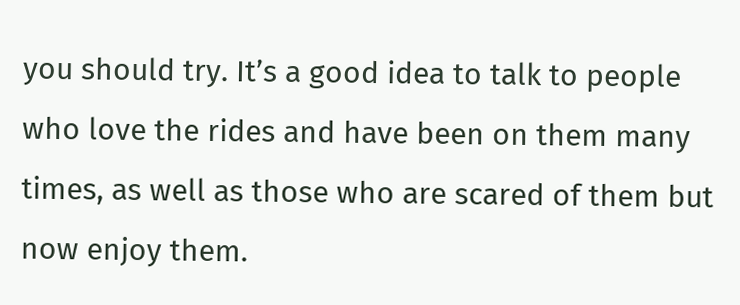you should try. It’s a good idea to talk to people who love the rides and have been on them many times, as well as those who are scared of them but now enjoy them.